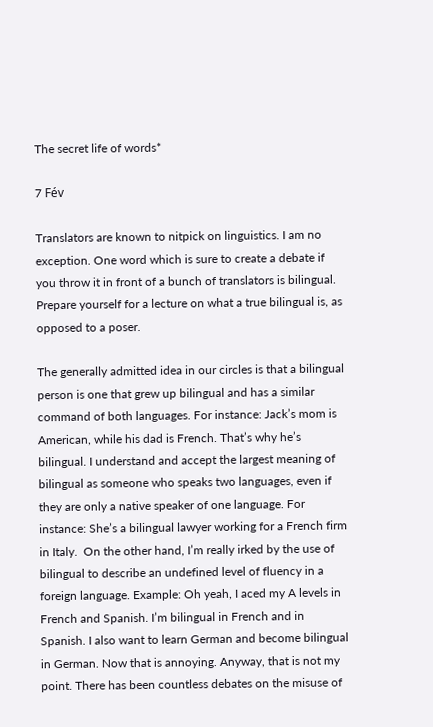The secret life of words*

7 Fév

Translators are known to nitpick on linguistics. I am no exception. One word which is sure to create a debate if you throw it in front of a bunch of translators is bilingual. Prepare yourself for a lecture on what a true bilingual is, as opposed to a poser.

The generally admitted idea in our circles is that a bilingual person is one that grew up bilingual and has a similar command of both languages. For instance: Jack’s mom is American, while his dad is French. That’s why he’s bilingual. I understand and accept the largest meaning of bilingual as someone who speaks two languages, even if they are only a native speaker of one language. For instance: She’s a bilingual lawyer working for a French firm in Italy.  On the other hand, I’m really irked by the use of bilingual to describe an undefined level of fluency in a foreign language. Example: Oh yeah, I aced my A levels in French and Spanish. I’m bilingual in French and in Spanish. I also want to learn German and become bilingual in German. Now that is annoying. Anyway, that is not my point. There has been countless debates on the misuse of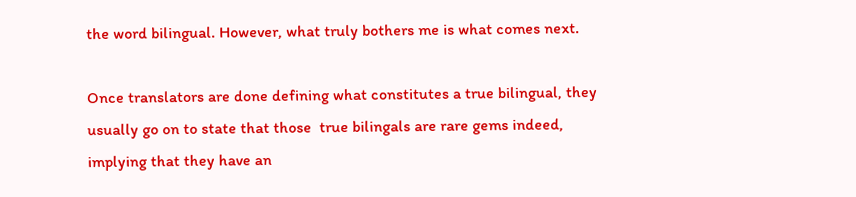the word bilingual. However, what truly bothers me is what comes next.

Once translators are done defining what constitutes a true bilingual, they usually go on to state that those  true bilingals are rare gems indeed, implying that they have an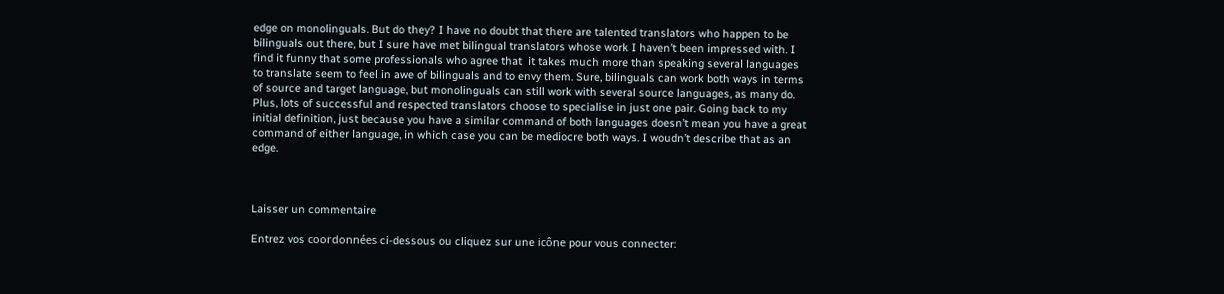edge on monolinguals. But do they? I have no doubt that there are talented translators who happen to be bilinguals out there, but I sure have met bilingual translators whose work I haven’t been impressed with. I find it funny that some professionals who agree that  it takes much more than speaking several languages to translate seem to feel in awe of bilinguals and to envy them. Sure, bilinguals can work both ways in terms of source and target language, but monolinguals can still work with several source languages, as many do. Plus, lots of successful and respected translators choose to specialise in just one pair. Going back to my initial definition, just because you have a similar command of both languages doesn’t mean you have a great command of either language, in which case you can be mediocre both ways. I woudn’t describe that as an edge.



Laisser un commentaire

Entrez vos coordonnées ci-dessous ou cliquez sur une icône pour vous connecter: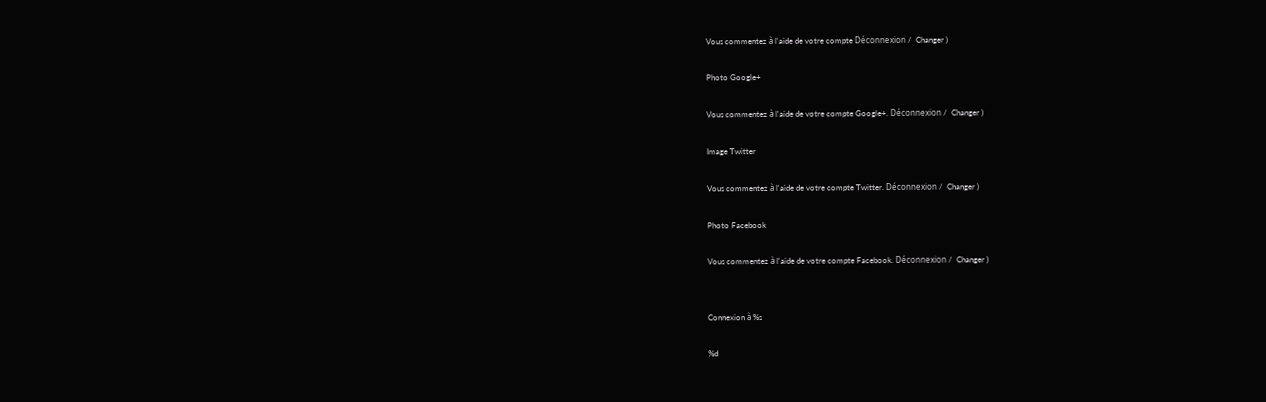Vous commentez à l'aide de votre compte Déconnexion /  Changer )

Photo Google+

Vous commentez à l'aide de votre compte Google+. Déconnexion /  Changer )

Image Twitter

Vous commentez à l'aide de votre compte Twitter. Déconnexion /  Changer )

Photo Facebook

Vous commentez à l'aide de votre compte Facebook. Déconnexion /  Changer )


Connexion à %s

%d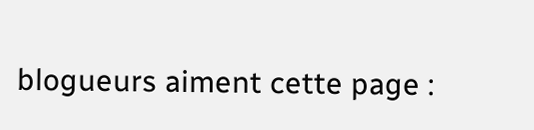blogueurs aiment cette page :